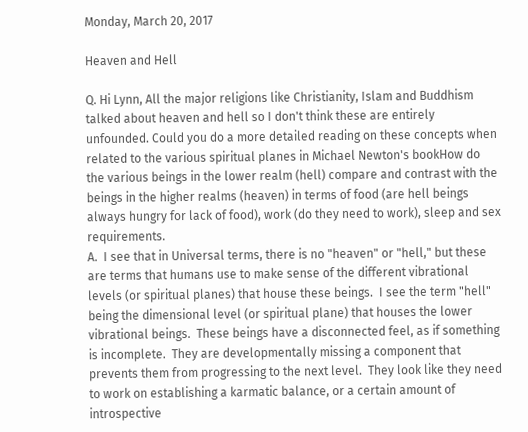Monday, March 20, 2017

Heaven and Hell

Q. Hi Lynn, All the major religions like Christianity, Islam and Buddhism talked about heaven and hell so I don't think these are entirely unfounded. Could you do a more detailed reading on these concepts when related to the various spiritual planes in Michael Newton's bookHow do the various beings in the lower realm (hell) compare and contrast with the beings in the higher realms (heaven) in terms of food (are hell beings always hungry for lack of food), work (do they need to work), sleep and sex requirements.
A.  I see that in Universal terms, there is no "heaven" or "hell," but these are terms that humans use to make sense of the different vibrational levels (or spiritual planes) that house these beings.  I see the term "hell" being the dimensional level (or spiritual plane) that houses the lower vibrational beings.  These beings have a disconnected feel, as if something is incomplete.  They are developmentally missing a component that prevents them from progressing to the next level.  They look like they need to work on establishing a karmatic balance, or a certain amount of introspective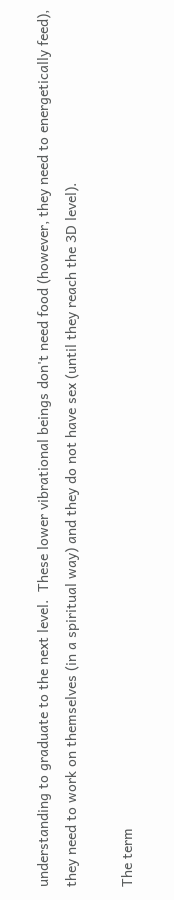understanding to graduate to the next level.  These lower vibrational beings don't need food (however, they need to energetically feed), they need to work on themselves (in a spiritual way) and they do not have sex (until they reach the 3D level).

The term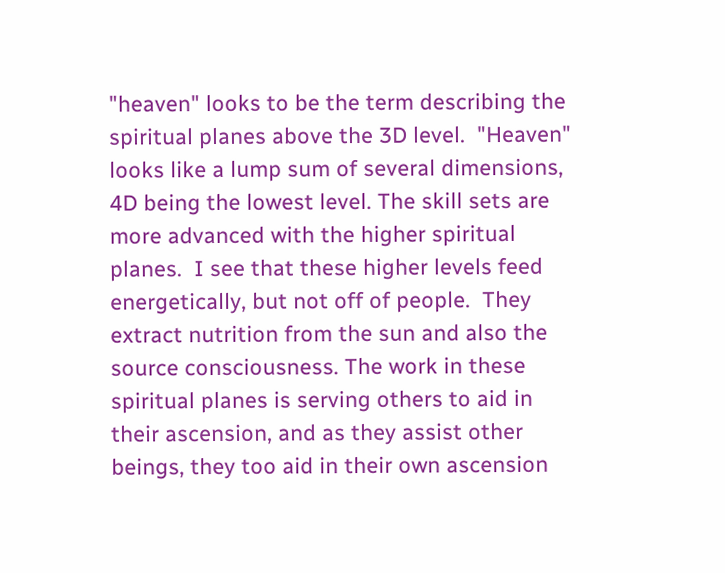"heaven" looks to be the term describing the spiritual planes above the 3D level.  "Heaven" looks like a lump sum of several dimensions, 4D being the lowest level. The skill sets are more advanced with the higher spiritual planes.  I see that these higher levels feed energetically, but not off of people.  They extract nutrition from the sun and also the source consciousness. The work in these spiritual planes is serving others to aid in their ascension, and as they assist other beings, they too aid in their own ascension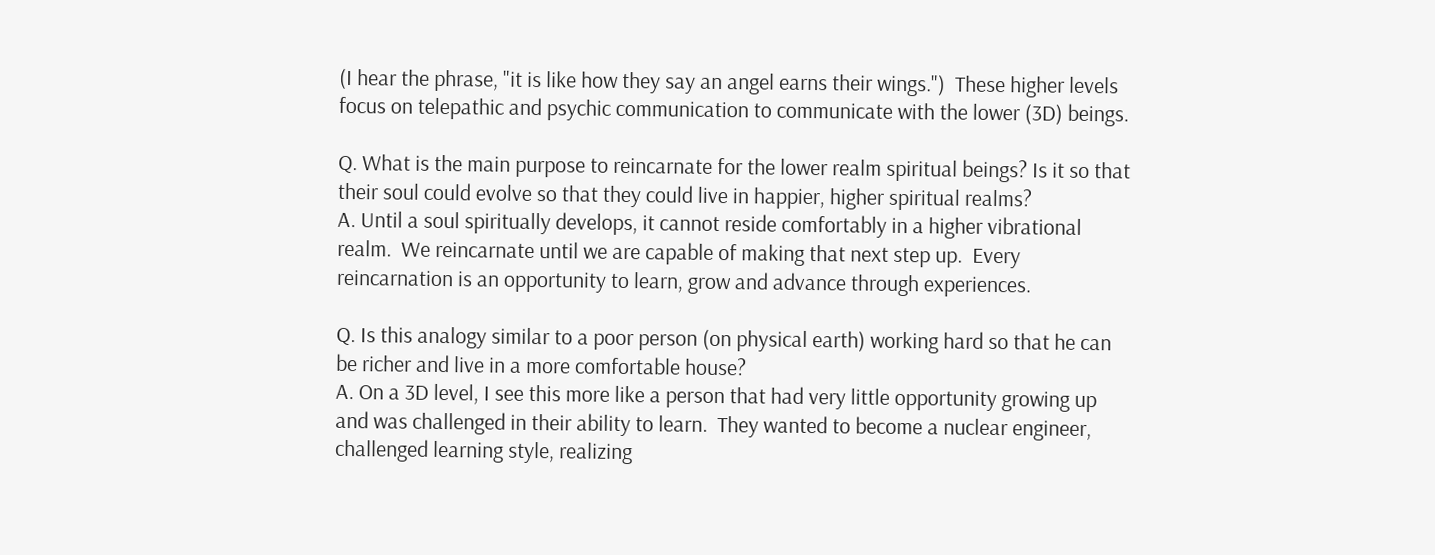(I hear the phrase, "it is like how they say an angel earns their wings.")  These higher levels focus on telepathic and psychic communication to communicate with the lower (3D) beings.

Q. What is the main purpose to reincarnate for the lower realm spiritual beings? Is it so that their soul could evolve so that they could live in happier, higher spiritual realms?
A. Until a soul spiritually develops, it cannot reside comfortably in a higher vibrational realm.  We reincarnate until we are capable of making that next step up.  Every reincarnation is an opportunity to learn, grow and advance through experiences.

Q. Is this analogy similar to a poor person (on physical earth) working hard so that he can be richer and live in a more comfortable house?
A. On a 3D level, I see this more like a person that had very little opportunity growing up and was challenged in their ability to learn.  They wanted to become a nuclear engineer, challenged learning style, realizing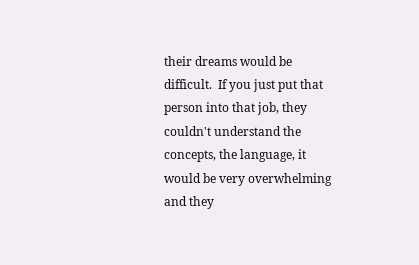their dreams would be difficult.  If you just put that person into that job, they couldn't understand the concepts, the language, it would be very overwhelming and they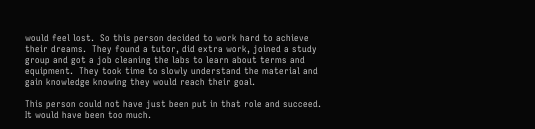would feel lost.  So this person decided to work hard to achieve their dreams.  They found a tutor, did extra work, joined a study group and got a job cleaning the labs to learn about terms and equipment.  They took time to slowly understand the material and gain knowledge knowing they would reach their goal.

This person could not have just been put in that role and succeed.  It would have been too much.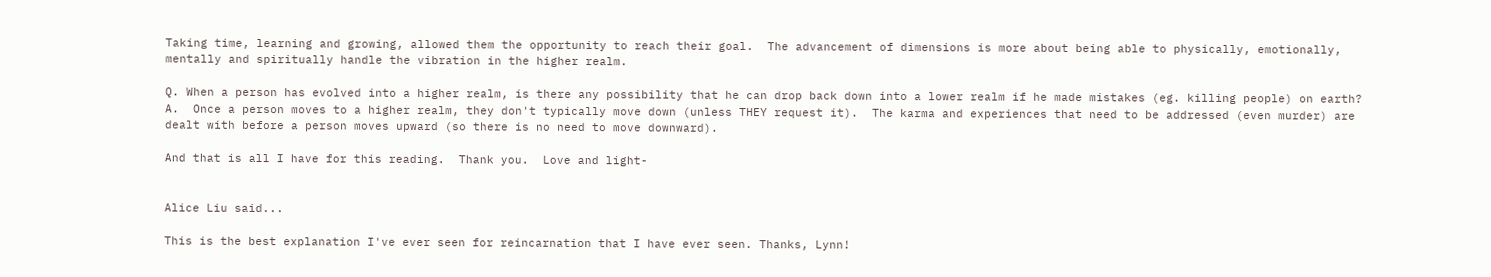Taking time, learning and growing, allowed them the opportunity to reach their goal.  The advancement of dimensions is more about being able to physically, emotionally, mentally and spiritually handle the vibration in the higher realm.

Q. When a person has evolved into a higher realm, is there any possibility that he can drop back down into a lower realm if he made mistakes (eg. killing people) on earth?
A.  Once a person moves to a higher realm, they don't typically move down (unless THEY request it).  The karma and experiences that need to be addressed (even murder) are dealt with before a person moves upward (so there is no need to move downward).

And that is all I have for this reading.  Thank you.  Love and light-


Alice Liu said...

This is the best explanation I've ever seen for reincarnation that I have ever seen. Thanks, Lynn!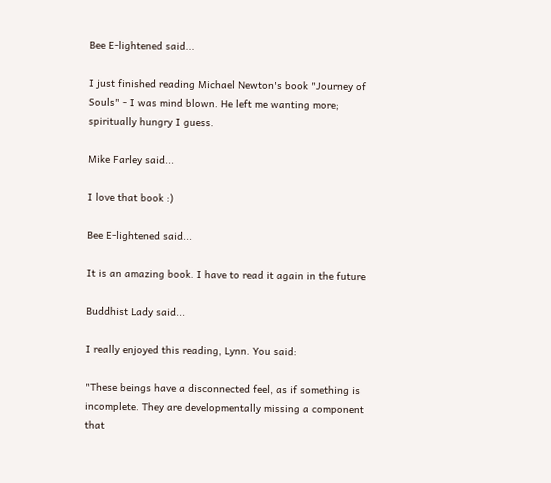Bee E-lightened said...

I just finished reading Michael Newton's book "Journey of Souls" - I was mind blown. He left me wanting more; spiritually hungry I guess.

Mike Farley said...

I love that book :)

Bee E-lightened said...

It is an amazing book. I have to read it again in the future

Buddhist Lady said...

I really enjoyed this reading, Lynn. You said:

"These beings have a disconnected feel, as if something is incomplete. They are developmentally missing a component that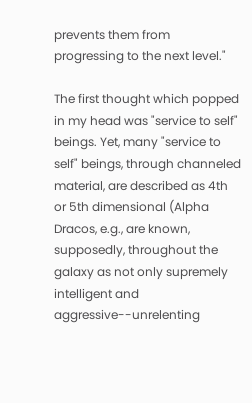prevents them from progressing to the next level."

The first thought which popped in my head was "service to self" beings. Yet, many "service to self" beings, through channeled material, are described as 4th or 5th dimensional (Alpha Dracos, e.g., are known, supposedly, throughout the galaxy as not only supremely intelligent and aggressive--unrelenting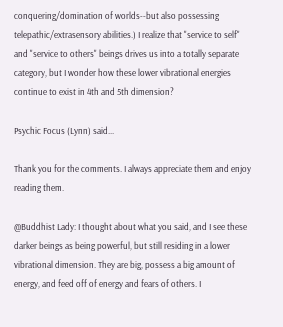conquering/domination of worlds--but also possessing telepathic/extrasensory abilities.) I realize that "service to self" and "service to others" beings drives us into a totally separate category, but I wonder how these lower vibrational energies continue to exist in 4th and 5th dimension?

Psychic Focus (Lynn) said...

Thank you for the comments. I always appreciate them and enjoy reading them.

@Buddhist Lady: I thought about what you said, and I see these darker beings as being powerful, but still residing in a lower vibrational dimension. They are big, possess a big amount of energy, and feed off of energy and fears of others. I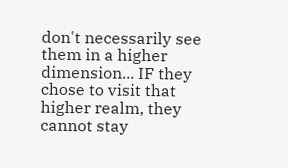don't necessarily see them in a higher dimension... IF they chose to visit that higher realm, they cannot stay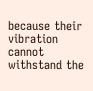because their vibration cannot withstand the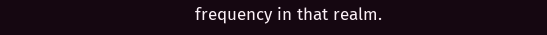frequency in that realm.